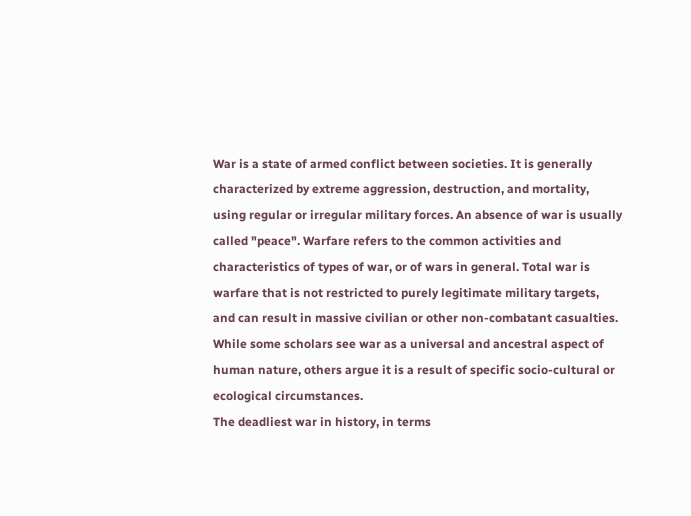War is a state of armed conflict between societies. It is generally characterized by extreme aggression, destruction, and mortality, using regular or irregular military forces. An absence of war is usually called "peace". Warfare refers to the common activities and characteristics of types of war, or of wars in general. Total war is warfare that is not restricted to purely legitimate military targets, and can result in massive civilian or other non-combatant casualties.
While some scholars see war as a universal and ancestral aspect of human nature, others argue it is a result of specific socio-cultural or ecological circumstances.
The deadliest war in history, in terms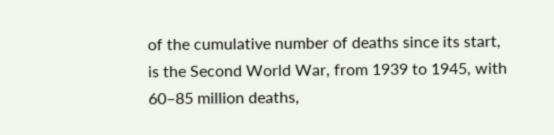of the cumulative number of deaths since its start, is the Second World War, from 1939 to 1945, with 60–85 million deaths,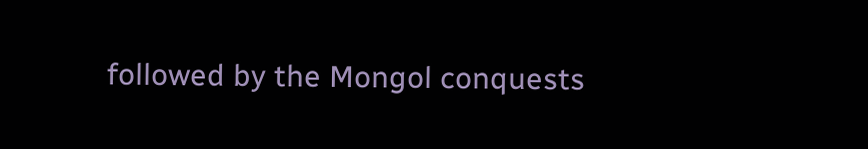followed by the Mongol conquests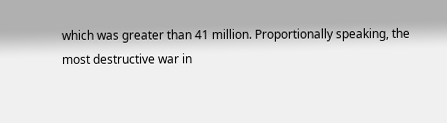which was greater than 41 million. Proportionally speaking, the most destructive war in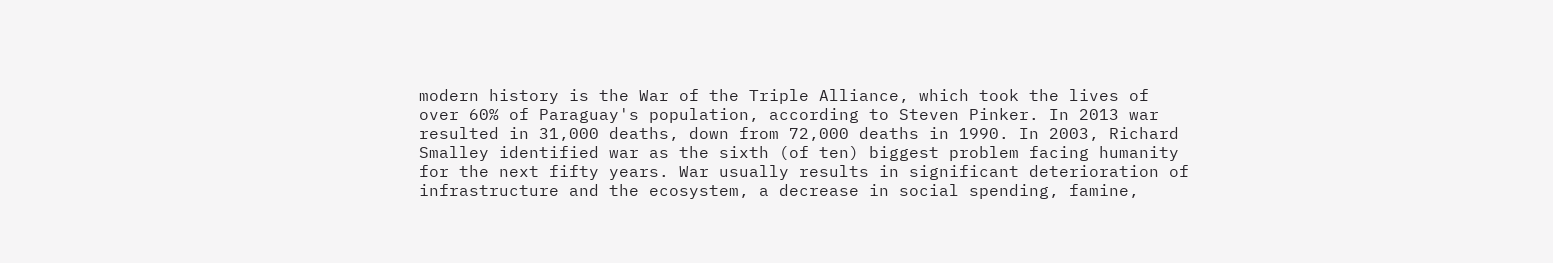modern history is the War of the Triple Alliance, which took the lives of over 60% of Paraguay's population, according to Steven Pinker. In 2013 war resulted in 31,000 deaths, down from 72,000 deaths in 1990. In 2003, Richard Smalley identified war as the sixth (of ten) biggest problem facing humanity for the next fifty years. War usually results in significant deterioration of infrastructure and the ecosystem, a decrease in social spending, famine,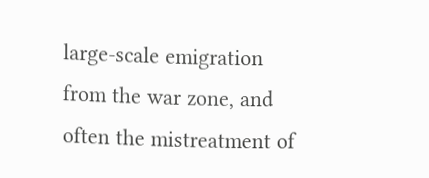large-scale emigration from the war zone, and often the mistreatment of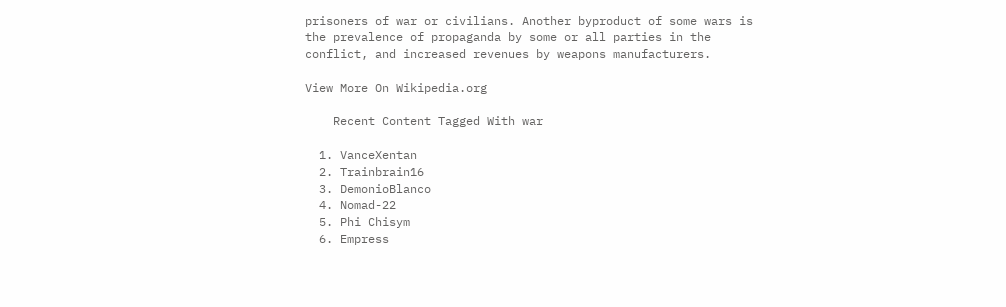prisoners of war or civilians. Another byproduct of some wars is the prevalence of propaganda by some or all parties in the conflict, and increased revenues by weapons manufacturers.

View More On Wikipedia.org

    Recent Content Tagged With war

  1. VanceXentan
  2. Trainbrain16
  3. DemonioBlanco
  4. Nomad-22
  5. Phi Chisym
  6. Empress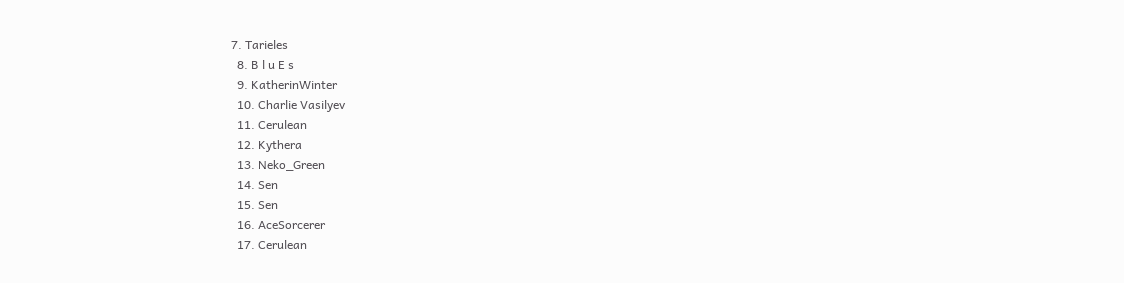7. Tarieles
  8. B l u E s
  9. KatherinWinter
  10. Charlie Vasilyev
  11. Cerulean
  12. Kythera
  13. Neko_Green
  14. Sen
  15. Sen
  16. AceSorcerer
  17. Cerulean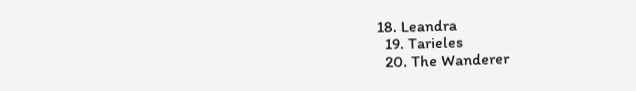18. Leandra
  19. Tarieles
  20. The Wanderer